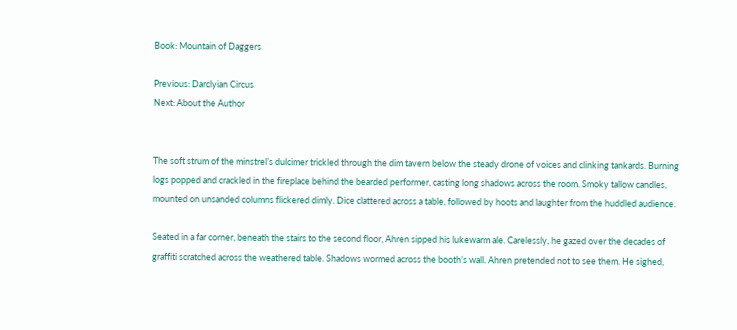Book: Mountain of Daggers

Previous: Darclyian Circus
Next: About the Author


The soft strum of the minstrel’s dulcimer trickled through the dim tavern below the steady drone of voices and clinking tankards. Burning logs popped and crackled in the fireplace behind the bearded performer, casting long shadows across the room. Smoky tallow candles, mounted on unsanded columns flickered dimly. Dice clattered across a table, followed by hoots and laughter from the huddled audience.

Seated in a far corner, beneath the stairs to the second floor, Ahren sipped his lukewarm ale. Carelessly, he gazed over the decades of graffiti scratched across the weathered table. Shadows wormed across the booth’s wall. Ahren pretended not to see them. He sighed,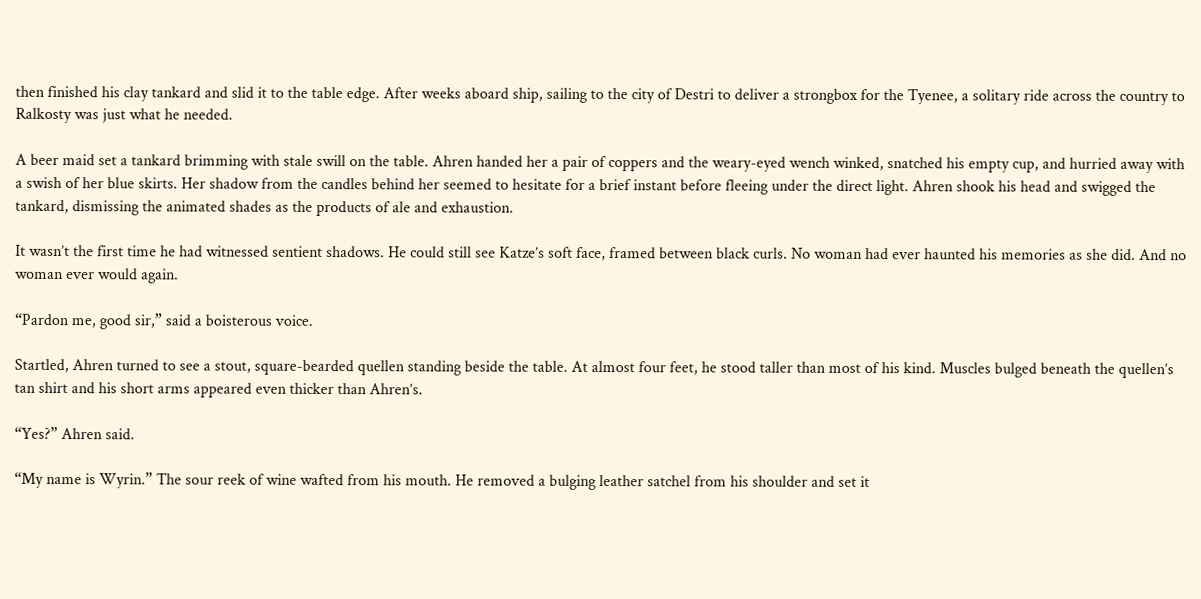then finished his clay tankard and slid it to the table edge. After weeks aboard ship, sailing to the city of Destri to deliver a strongbox for the Tyenee, a solitary ride across the country to Ralkosty was just what he needed.

A beer maid set a tankard brimming with stale swill on the table. Ahren handed her a pair of coppers and the weary-eyed wench winked, snatched his empty cup, and hurried away with a swish of her blue skirts. Her shadow from the candles behind her seemed to hesitate for a brief instant before fleeing under the direct light. Ahren shook his head and swigged the tankard, dismissing the animated shades as the products of ale and exhaustion.

It wasn’t the first time he had witnessed sentient shadows. He could still see Katze’s soft face, framed between black curls. No woman had ever haunted his memories as she did. And no woman ever would again.

“Pardon me, good sir,” said a boisterous voice.

Startled, Ahren turned to see a stout, square-bearded quellen standing beside the table. At almost four feet, he stood taller than most of his kind. Muscles bulged beneath the quellen’s tan shirt and his short arms appeared even thicker than Ahren’s.

“Yes?” Ahren said.

“My name is Wyrin.” The sour reek of wine wafted from his mouth. He removed a bulging leather satchel from his shoulder and set it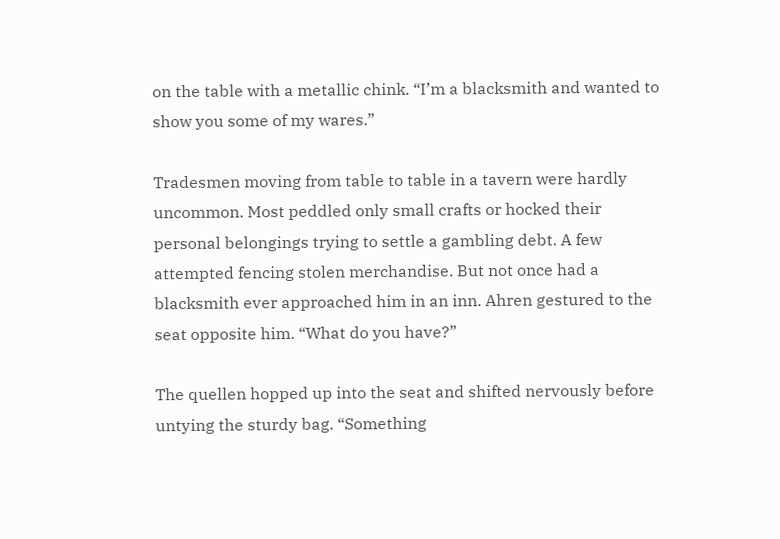on the table with a metallic chink. “I’m a blacksmith and wanted to show you some of my wares.”

Tradesmen moving from table to table in a tavern were hardly uncommon. Most peddled only small crafts or hocked their personal belongings trying to settle a gambling debt. A few attempted fencing stolen merchandise. But not once had a blacksmith ever approached him in an inn. Ahren gestured to the seat opposite him. “What do you have?”

The quellen hopped up into the seat and shifted nervously before untying the sturdy bag. “Something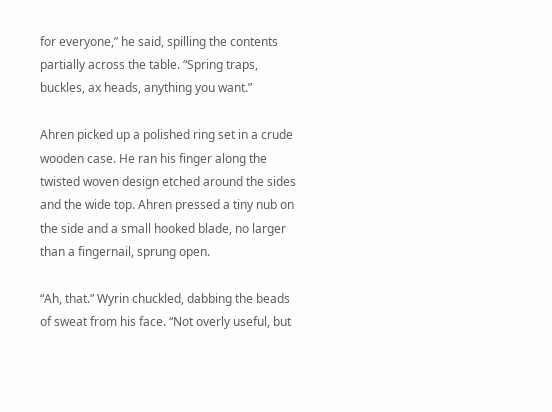for everyone,” he said, spilling the contents partially across the table. “Spring traps, buckles, ax heads, anything you want.”

Ahren picked up a polished ring set in a crude wooden case. He ran his finger along the twisted woven design etched around the sides and the wide top. Ahren pressed a tiny nub on the side and a small hooked blade, no larger than a fingernail, sprung open.

“Ah, that.” Wyrin chuckled, dabbing the beads of sweat from his face. “Not overly useful, but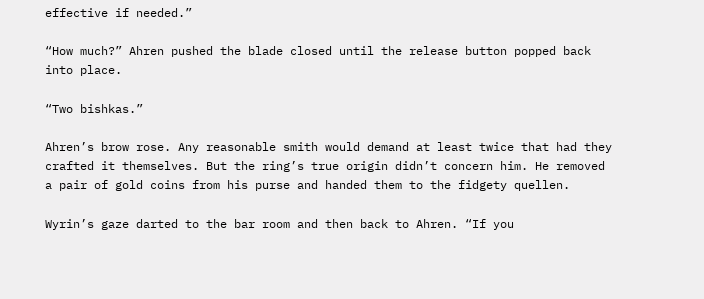effective if needed.”

“How much?” Ahren pushed the blade closed until the release button popped back into place.

“Two bishkas.”

Ahren’s brow rose. Any reasonable smith would demand at least twice that had they crafted it themselves. But the ring’s true origin didn’t concern him. He removed a pair of gold coins from his purse and handed them to the fidgety quellen.

Wyrin’s gaze darted to the bar room and then back to Ahren. “If you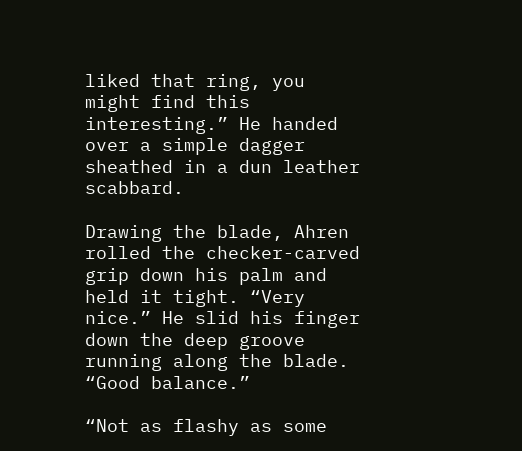liked that ring, you might find this interesting.” He handed over a simple dagger sheathed in a dun leather scabbard.

Drawing the blade, Ahren rolled the checker-carved grip down his palm and held it tight. “Very nice.” He slid his finger down the deep groove running along the blade. “Good balance.”

“Not as flashy as some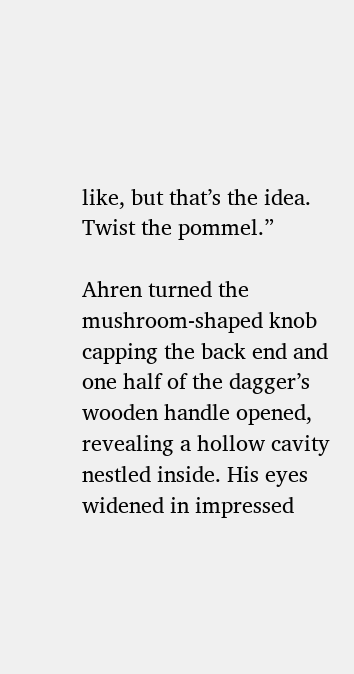like, but that’s the idea. Twist the pommel.”

Ahren turned the mushroom-shaped knob capping the back end and one half of the dagger’s wooden handle opened, revealing a hollow cavity nestled inside. His eyes widened in impressed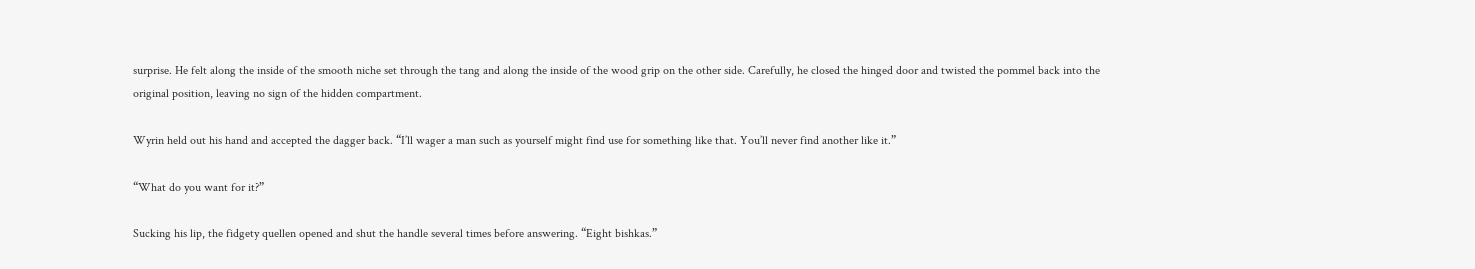surprise. He felt along the inside of the smooth niche set through the tang and along the inside of the wood grip on the other side. Carefully, he closed the hinged door and twisted the pommel back into the original position, leaving no sign of the hidden compartment.

Wyrin held out his hand and accepted the dagger back. “I’ll wager a man such as yourself might find use for something like that. You’ll never find another like it.”

“What do you want for it?”

Sucking his lip, the fidgety quellen opened and shut the handle several times before answering. “Eight bishkas.”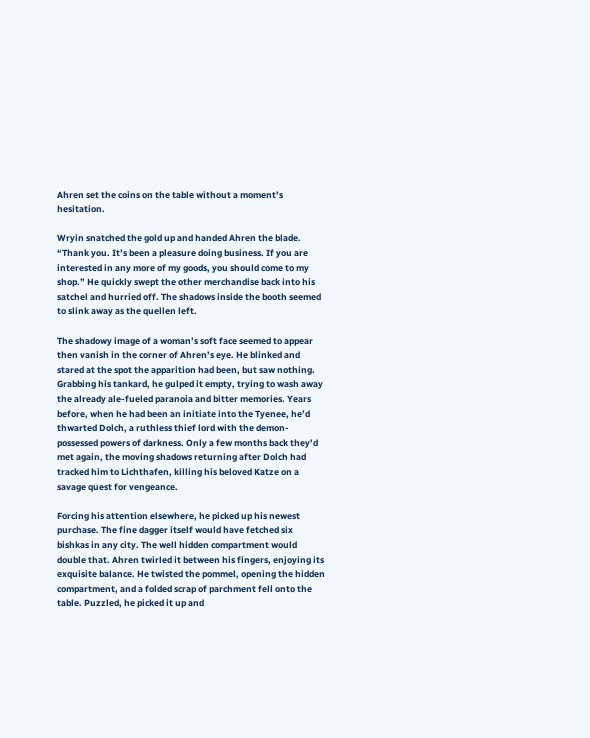Ahren set the coins on the table without a moment’s hesitation.

Wryin snatched the gold up and handed Ahren the blade. “Thank you. It’s been a pleasure doing business. If you are interested in any more of my goods, you should come to my shop.” He quickly swept the other merchandise back into his satchel and hurried off. The shadows inside the booth seemed to slink away as the quellen left.

The shadowy image of a woman’s soft face seemed to appear then vanish in the corner of Ahren’s eye. He blinked and stared at the spot the apparition had been, but saw nothing. Grabbing his tankard, he gulped it empty, trying to wash away the already ale-fueled paranoia and bitter memories. Years before, when he had been an initiate into the Tyenee, he’d thwarted Dolch, a ruthless thief lord with the demon-possessed powers of darkness. Only a few months back they’d met again, the moving shadows returning after Dolch had tracked him to Lichthafen, killing his beloved Katze on a savage quest for vengeance.

Forcing his attention elsewhere, he picked up his newest purchase. The fine dagger itself would have fetched six bishkas in any city. The well hidden compartment would double that. Ahren twirled it between his fingers, enjoying its exquisite balance. He twisted the pommel, opening the hidden compartment, and a folded scrap of parchment fell onto the table. Puzzled, he picked it up and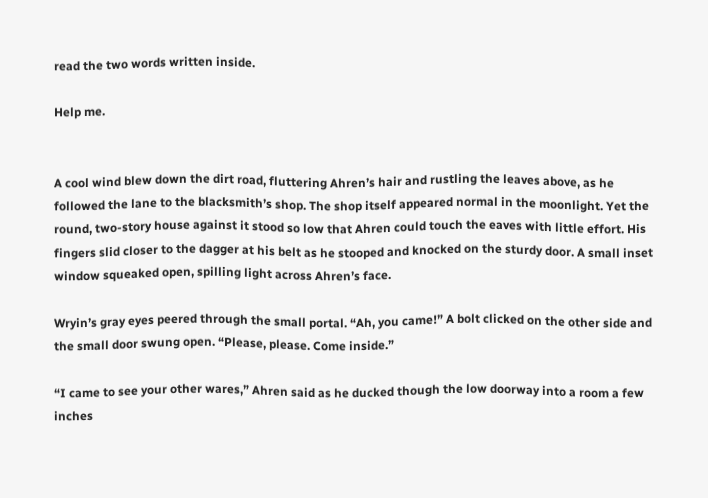read the two words written inside.

Help me.


A cool wind blew down the dirt road, fluttering Ahren’s hair and rustling the leaves above, as he followed the lane to the blacksmith’s shop. The shop itself appeared normal in the moonlight. Yet the round, two-story house against it stood so low that Ahren could touch the eaves with little effort. His fingers slid closer to the dagger at his belt as he stooped and knocked on the sturdy door. A small inset window squeaked open, spilling light across Ahren’s face.

Wryin’s gray eyes peered through the small portal. “Ah, you came!” A bolt clicked on the other side and the small door swung open. “Please, please. Come inside.”

“I came to see your other wares,” Ahren said as he ducked though the low doorway into a room a few inches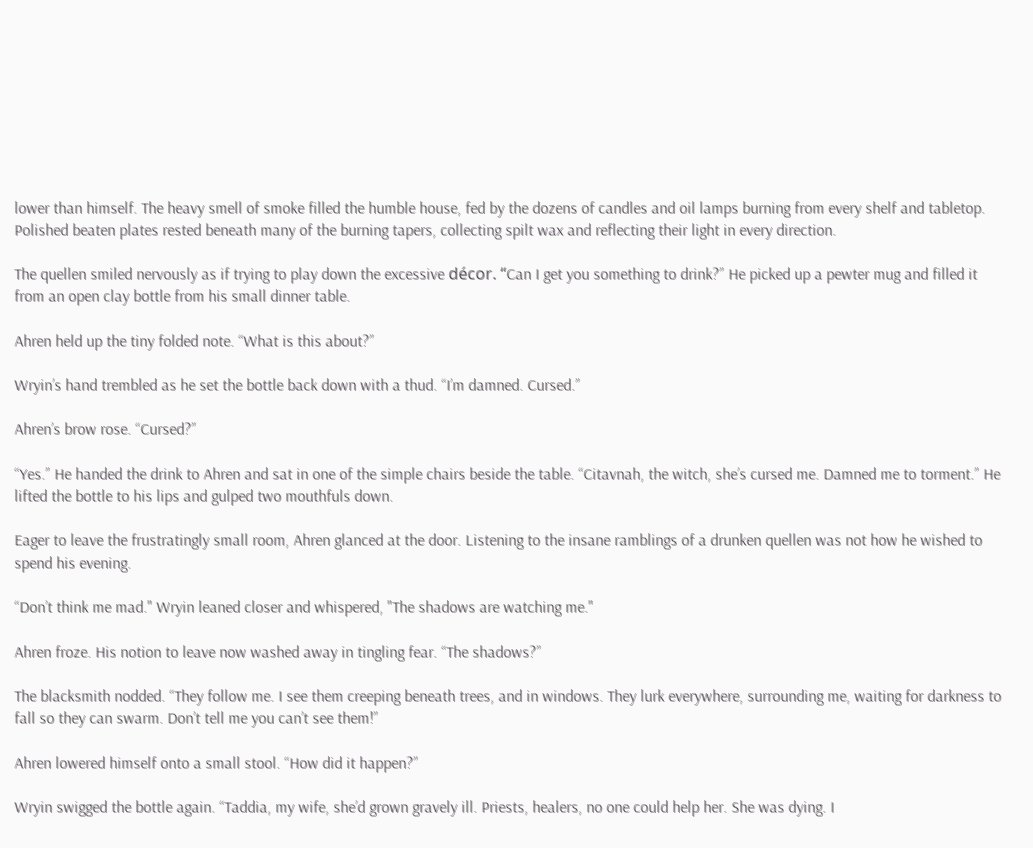lower than himself. The heavy smell of smoke filled the humble house, fed by the dozens of candles and oil lamps burning from every shelf and tabletop. Polished beaten plates rested beneath many of the burning tapers, collecting spilt wax and reflecting their light in every direction.

The quellen smiled nervously as if trying to play down the excessive décor. “Can I get you something to drink?” He picked up a pewter mug and filled it from an open clay bottle from his small dinner table.

Ahren held up the tiny folded note. “What is this about?”

Wryin’s hand trembled as he set the bottle back down with a thud. “I’m damned. Cursed.”

Ahren’s brow rose. “Cursed?”

“Yes.” He handed the drink to Ahren and sat in one of the simple chairs beside the table. “Citavnah, the witch, she’s cursed me. Damned me to torment.” He lifted the bottle to his lips and gulped two mouthfuls down.

Eager to leave the frustratingly small room, Ahren glanced at the door. Listening to the insane ramblings of a drunken quellen was not how he wished to spend his evening.

“Don’t think me mad." Wryin leaned closer and whispered, "The shadows are watching me."

Ahren froze. His notion to leave now washed away in tingling fear. “The shadows?”

The blacksmith nodded. “They follow me. I see them creeping beneath trees, and in windows. They lurk everywhere, surrounding me, waiting for darkness to fall so they can swarm. Don’t tell me you can’t see them!”

Ahren lowered himself onto a small stool. “How did it happen?”

Wryin swigged the bottle again. “Taddia, my wife, she’d grown gravely ill. Priests, healers, no one could help her. She was dying. I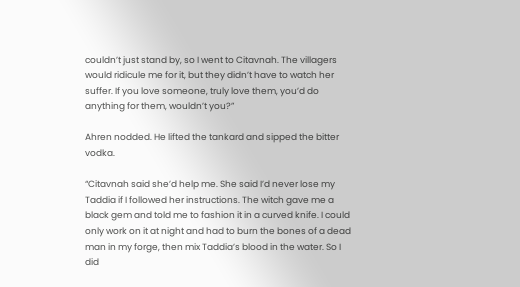couldn’t just stand by, so I went to Citavnah. The villagers would ridicule me for it, but they didn’t have to watch her suffer. If you love someone, truly love them, you’d do anything for them, wouldn’t you?”

Ahren nodded. He lifted the tankard and sipped the bitter vodka.

“Citavnah said she’d help me. She said I’d never lose my Taddia if I followed her instructions. The witch gave me a black gem and told me to fashion it in a curved knife. I could only work on it at night and had to burn the bones of a dead man in my forge, then mix Taddia’s blood in the water. So I did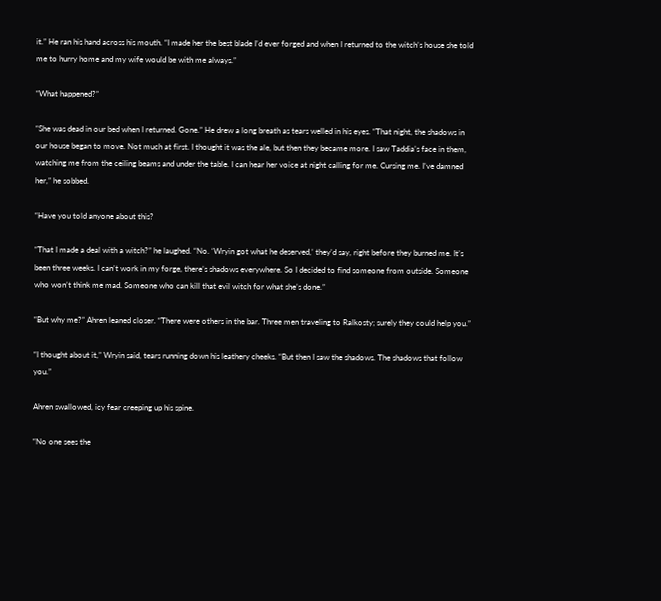it.” He ran his hand across his mouth. “I made her the best blade I’d ever forged and when I returned to the witch’s house she told me to hurry home and my wife would be with me always.”

“What happened?”

“She was dead in our bed when I returned. Gone.” He drew a long breath as tears welled in his eyes. “That night, the shadows in our house began to move. Not much at first. I thought it was the ale, but then they became more. I saw Taddia’s face in them, watching me from the ceiling beams and under the table. I can hear her voice at night calling for me. Cursing me. I’ve damned her,” he sobbed.

“Have you told anyone about this?

“That I made a deal with a witch?” he laughed. “No. ‘Wryin got what he deserved,’ they’d say, right before they burned me. It’s been three weeks. I can’t work in my forge, there’s shadows everywhere. So I decided to find someone from outside. Someone who won’t think me mad. Someone who can kill that evil witch for what she’s done.”

“But why me?” Ahren leaned closer. “There were others in the bar. Three men traveling to Ralkosty; surely they could help you.”

“I thought about it,” Wryin said, tears running down his leathery cheeks. “But then I saw the shadows. The shadows that follow you.”

Ahren swallowed, icy fear creeping up his spine.

“No one sees the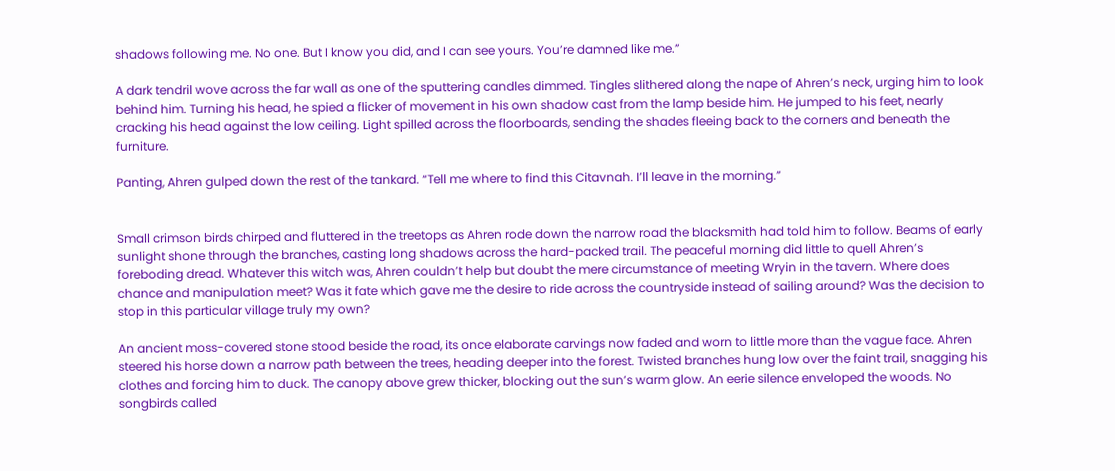shadows following me. No one. But I know you did, and I can see yours. You’re damned like me.”

A dark tendril wove across the far wall as one of the sputtering candles dimmed. Tingles slithered along the nape of Ahren’s neck, urging him to look behind him. Turning his head, he spied a flicker of movement in his own shadow cast from the lamp beside him. He jumped to his feet, nearly cracking his head against the low ceiling. Light spilled across the floorboards, sending the shades fleeing back to the corners and beneath the furniture.

Panting, Ahren gulped down the rest of the tankard. “Tell me where to find this Citavnah. I’ll leave in the morning.”


Small crimson birds chirped and fluttered in the treetops as Ahren rode down the narrow road the blacksmith had told him to follow. Beams of early sunlight shone through the branches, casting long shadows across the hard-packed trail. The peaceful morning did little to quell Ahren’s foreboding dread. Whatever this witch was, Ahren couldn’t help but doubt the mere circumstance of meeting Wryin in the tavern. Where does chance and manipulation meet? Was it fate which gave me the desire to ride across the countryside instead of sailing around? Was the decision to stop in this particular village truly my own?

An ancient moss-covered stone stood beside the road, its once elaborate carvings now faded and worn to little more than the vague face. Ahren steered his horse down a narrow path between the trees, heading deeper into the forest. Twisted branches hung low over the faint trail, snagging his clothes and forcing him to duck. The canopy above grew thicker, blocking out the sun’s warm glow. An eerie silence enveloped the woods. No songbirds called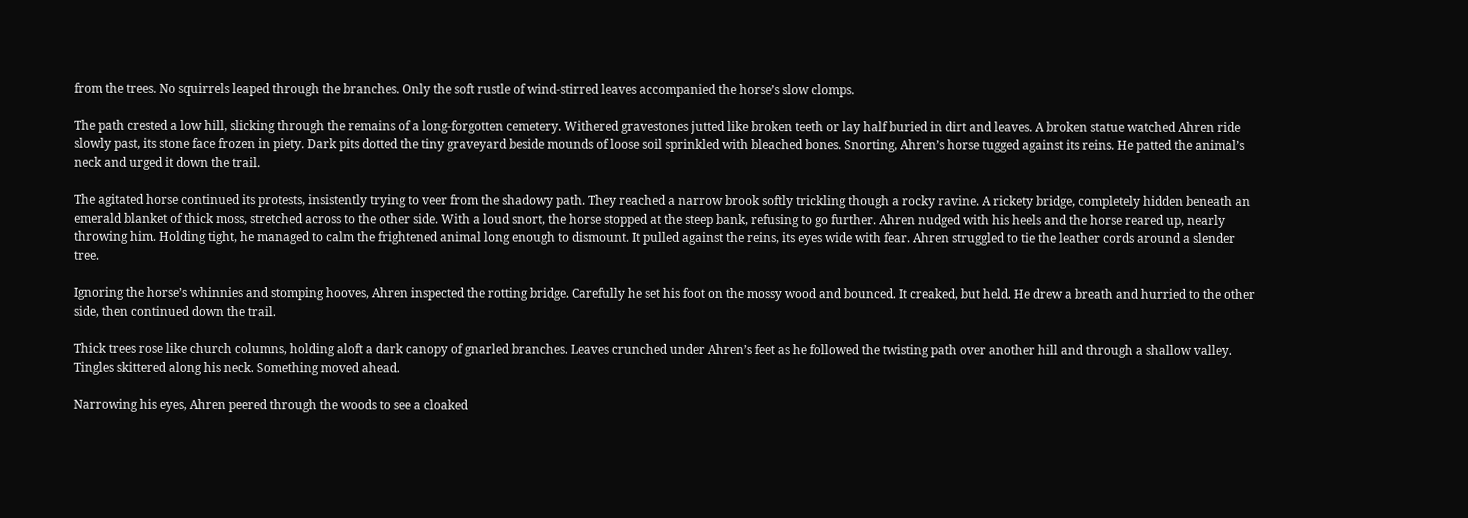from the trees. No squirrels leaped through the branches. Only the soft rustle of wind-stirred leaves accompanied the horse’s slow clomps.

The path crested a low hill, slicking through the remains of a long-forgotten cemetery. Withered gravestones jutted like broken teeth or lay half buried in dirt and leaves. A broken statue watched Ahren ride slowly past, its stone face frozen in piety. Dark pits dotted the tiny graveyard beside mounds of loose soil sprinkled with bleached bones. Snorting, Ahren’s horse tugged against its reins. He patted the animal’s neck and urged it down the trail.

The agitated horse continued its protests, insistently trying to veer from the shadowy path. They reached a narrow brook softly trickling though a rocky ravine. A rickety bridge, completely hidden beneath an emerald blanket of thick moss, stretched across to the other side. With a loud snort, the horse stopped at the steep bank, refusing to go further. Ahren nudged with his heels and the horse reared up, nearly throwing him. Holding tight, he managed to calm the frightened animal long enough to dismount. It pulled against the reins, its eyes wide with fear. Ahren struggled to tie the leather cords around a slender tree.

Ignoring the horse’s whinnies and stomping hooves, Ahren inspected the rotting bridge. Carefully he set his foot on the mossy wood and bounced. It creaked, but held. He drew a breath and hurried to the other side, then continued down the trail.

Thick trees rose like church columns, holding aloft a dark canopy of gnarled branches. Leaves crunched under Ahren’s feet as he followed the twisting path over another hill and through a shallow valley. Tingles skittered along his neck. Something moved ahead.

Narrowing his eyes, Ahren peered through the woods to see a cloaked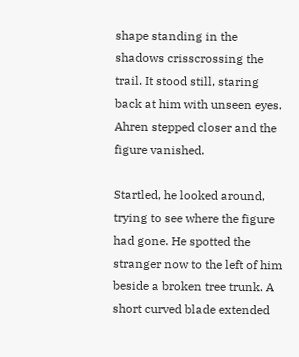shape standing in the shadows crisscrossing the trail. It stood still, staring back at him with unseen eyes. Ahren stepped closer and the figure vanished.

Startled, he looked around, trying to see where the figure had gone. He spotted the stranger now to the left of him beside a broken tree trunk. A short curved blade extended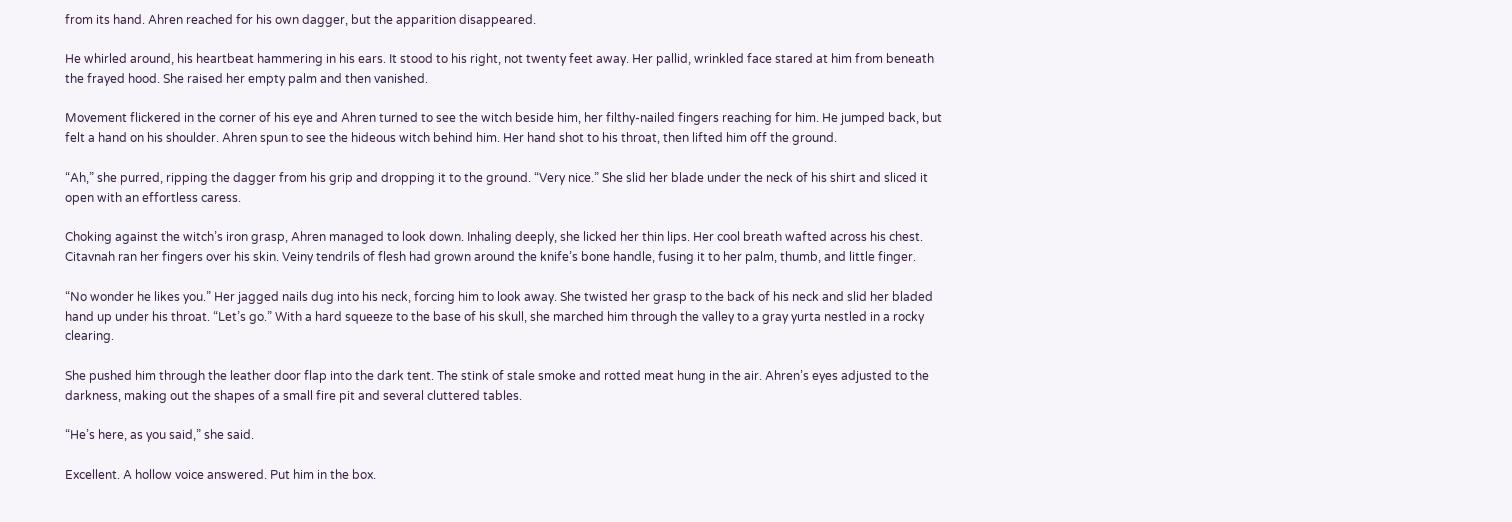from its hand. Ahren reached for his own dagger, but the apparition disappeared.

He whirled around, his heartbeat hammering in his ears. It stood to his right, not twenty feet away. Her pallid, wrinkled face stared at him from beneath the frayed hood. She raised her empty palm and then vanished.

Movement flickered in the corner of his eye and Ahren turned to see the witch beside him, her filthy-nailed fingers reaching for him. He jumped back, but felt a hand on his shoulder. Ahren spun to see the hideous witch behind him. Her hand shot to his throat, then lifted him off the ground.

“Ah,” she purred, ripping the dagger from his grip and dropping it to the ground. “Very nice.” She slid her blade under the neck of his shirt and sliced it open with an effortless caress.

Choking against the witch’s iron grasp, Ahren managed to look down. Inhaling deeply, she licked her thin lips. Her cool breath wafted across his chest. Citavnah ran her fingers over his skin. Veiny tendrils of flesh had grown around the knife’s bone handle, fusing it to her palm, thumb, and little finger.

“No wonder he likes you.” Her jagged nails dug into his neck, forcing him to look away. She twisted her grasp to the back of his neck and slid her bladed hand up under his throat. “Let’s go.” With a hard squeeze to the base of his skull, she marched him through the valley to a gray yurta nestled in a rocky clearing.

She pushed him through the leather door flap into the dark tent. The stink of stale smoke and rotted meat hung in the air. Ahren’s eyes adjusted to the darkness, making out the shapes of a small fire pit and several cluttered tables.

“He’s here, as you said,” she said.

Excellent. A hollow voice answered. Put him in the box.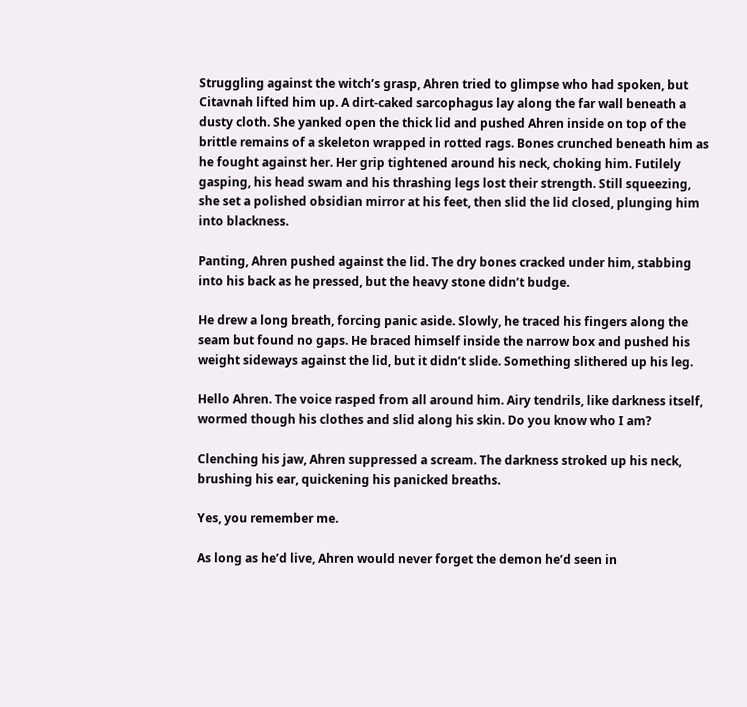Struggling against the witch’s grasp, Ahren tried to glimpse who had spoken, but Citavnah lifted him up. A dirt-caked sarcophagus lay along the far wall beneath a dusty cloth. She yanked open the thick lid and pushed Ahren inside on top of the brittle remains of a skeleton wrapped in rotted rags. Bones crunched beneath him as he fought against her. Her grip tightened around his neck, choking him. Futilely gasping, his head swam and his thrashing legs lost their strength. Still squeezing, she set a polished obsidian mirror at his feet, then slid the lid closed, plunging him into blackness.

Panting, Ahren pushed against the lid. The dry bones cracked under him, stabbing into his back as he pressed, but the heavy stone didn’t budge.

He drew a long breath, forcing panic aside. Slowly, he traced his fingers along the seam but found no gaps. He braced himself inside the narrow box and pushed his weight sideways against the lid, but it didn’t slide. Something slithered up his leg.

Hello Ahren. The voice rasped from all around him. Airy tendrils, like darkness itself, wormed though his clothes and slid along his skin. Do you know who I am?

Clenching his jaw, Ahren suppressed a scream. The darkness stroked up his neck, brushing his ear, quickening his panicked breaths.

Yes, you remember me.

As long as he’d live, Ahren would never forget the demon he’d seen in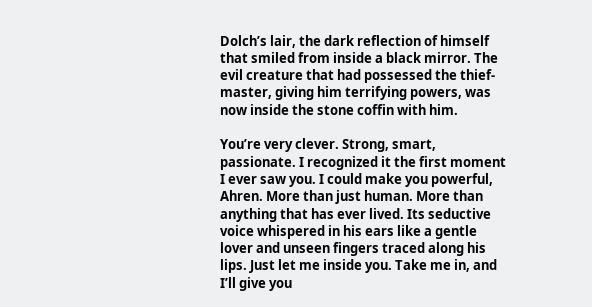Dolch’s lair, the dark reflection of himself that smiled from inside a black mirror. The evil creature that had possessed the thief-master, giving him terrifying powers, was now inside the stone coffin with him.

You’re very clever. Strong, smart, passionate. I recognized it the first moment I ever saw you. I could make you powerful, Ahren. More than just human. More than anything that has ever lived. Its seductive voice whispered in his ears like a gentle lover and unseen fingers traced along his lips. Just let me inside you. Take me in, and I’ll give you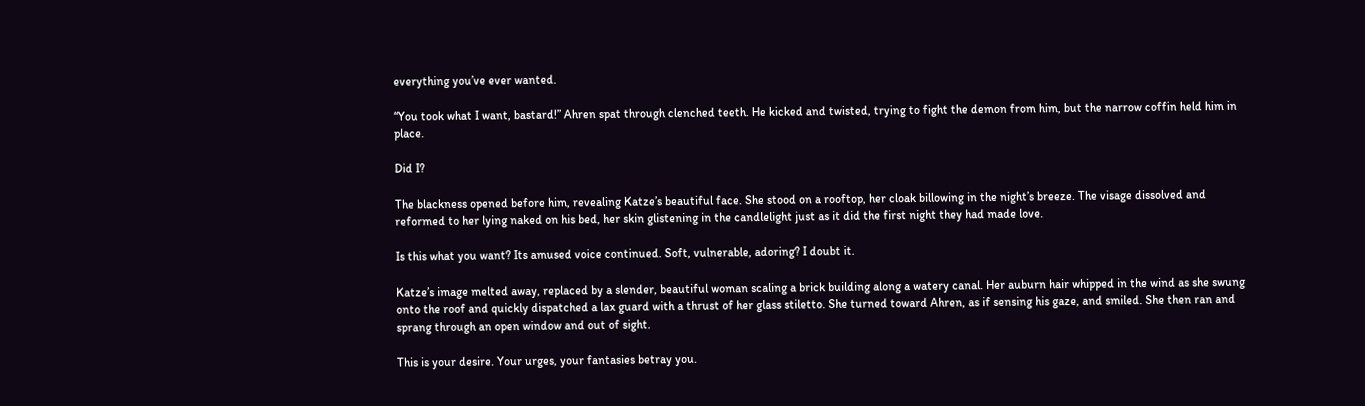everything you’ve ever wanted.

“You took what I want, bastard!” Ahren spat through clenched teeth. He kicked and twisted, trying to fight the demon from him, but the narrow coffin held him in place.

Did I?

The blackness opened before him, revealing Katze’s beautiful face. She stood on a rooftop, her cloak billowing in the night’s breeze. The visage dissolved and reformed to her lying naked on his bed, her skin glistening in the candlelight just as it did the first night they had made love.

Is this what you want? Its amused voice continued. Soft, vulnerable, adoring? I doubt it.

Katze’s image melted away, replaced by a slender, beautiful woman scaling a brick building along a watery canal. Her auburn hair whipped in the wind as she swung onto the roof and quickly dispatched a lax guard with a thrust of her glass stiletto. She turned toward Ahren, as if sensing his gaze, and smiled. She then ran and sprang through an open window and out of sight.

This is your desire. Your urges, your fantasies betray you.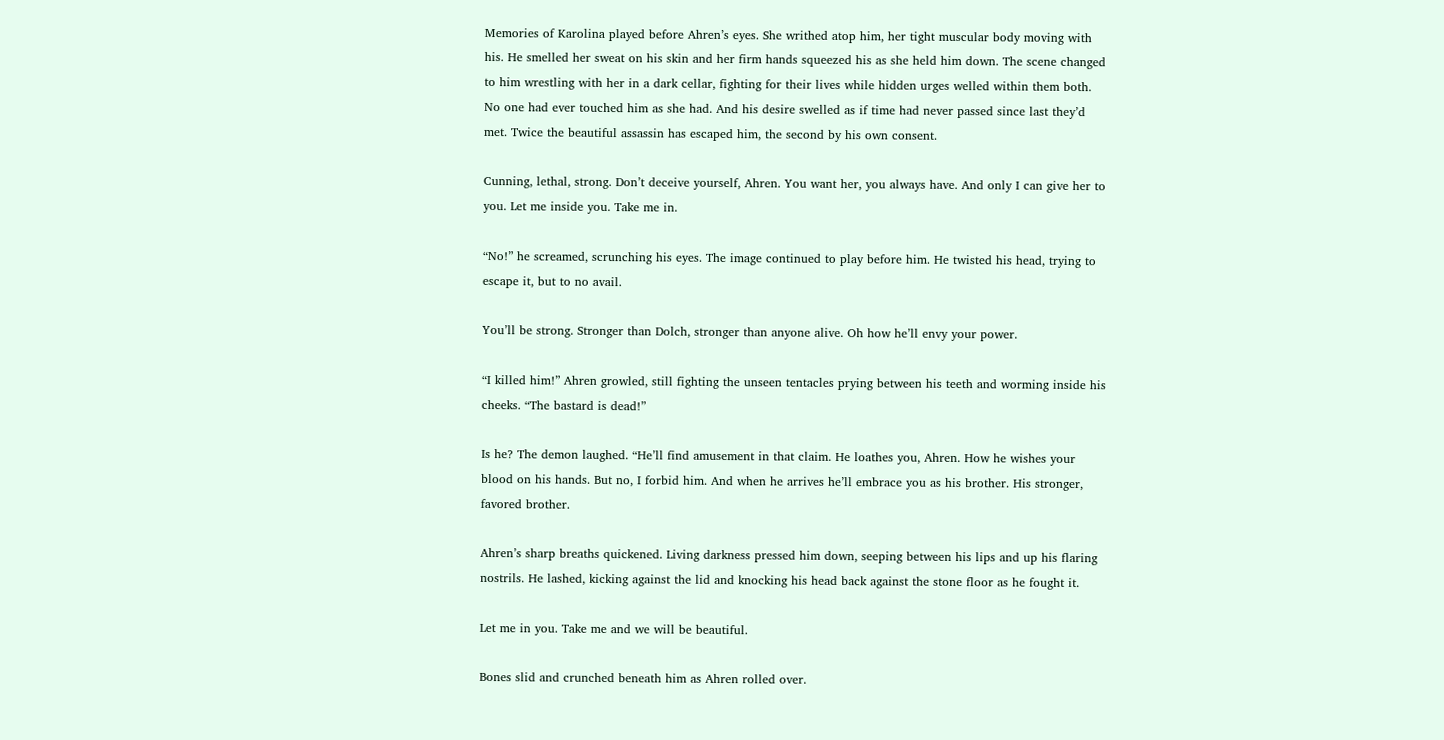Memories of Karolina played before Ahren’s eyes. She writhed atop him, her tight muscular body moving with his. He smelled her sweat on his skin and her firm hands squeezed his as she held him down. The scene changed to him wrestling with her in a dark cellar, fighting for their lives while hidden urges welled within them both. No one had ever touched him as she had. And his desire swelled as if time had never passed since last they’d met. Twice the beautiful assassin has escaped him, the second by his own consent.

Cunning, lethal, strong. Don’t deceive yourself, Ahren. You want her, you always have. And only I can give her to you. Let me inside you. Take me in.

“No!” he screamed, scrunching his eyes. The image continued to play before him. He twisted his head, trying to escape it, but to no avail.

You’ll be strong. Stronger than Dolch, stronger than anyone alive. Oh how he’ll envy your power.

“I killed him!” Ahren growled, still fighting the unseen tentacles prying between his teeth and worming inside his cheeks. “The bastard is dead!”

Is he? The demon laughed. “He’ll find amusement in that claim. He loathes you, Ahren. How he wishes your blood on his hands. But no, I forbid him. And when he arrives he’ll embrace you as his brother. His stronger, favored brother.

Ahren’s sharp breaths quickened. Living darkness pressed him down, seeping between his lips and up his flaring nostrils. He lashed, kicking against the lid and knocking his head back against the stone floor as he fought it.

Let me in you. Take me and we will be beautiful.

Bones slid and crunched beneath him as Ahren rolled over.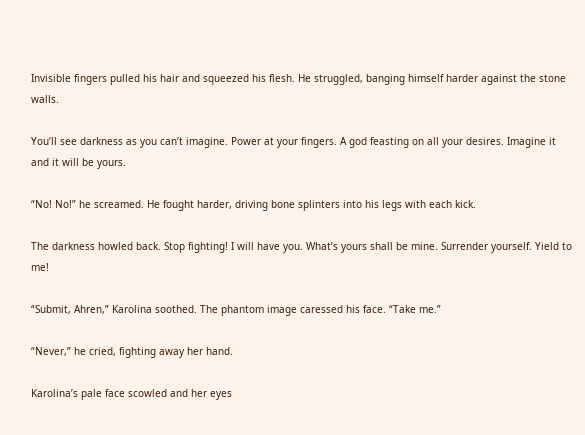Invisible fingers pulled his hair and squeezed his flesh. He struggled, banging himself harder against the stone walls.

You’ll see darkness as you can’t imagine. Power at your fingers. A god feasting on all your desires. Imagine it and it will be yours.

“No! No!” he screamed. He fought harder, driving bone splinters into his legs with each kick.

The darkness howled back. Stop fighting! I will have you. What’s yours shall be mine. Surrender yourself. Yield to me!

“Submit, Ahren,” Karolina soothed. The phantom image caressed his face. “Take me.”

“Never,” he cried, fighting away her hand.

Karolina’s pale face scowled and her eyes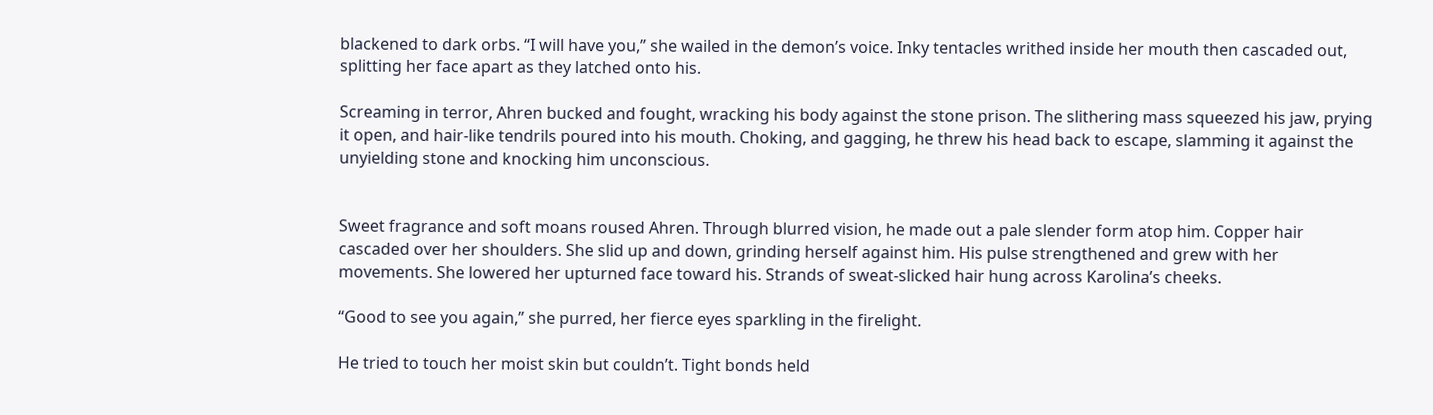blackened to dark orbs. “I will have you,” she wailed in the demon’s voice. Inky tentacles writhed inside her mouth then cascaded out, splitting her face apart as they latched onto his.

Screaming in terror, Ahren bucked and fought, wracking his body against the stone prison. The slithering mass squeezed his jaw, prying it open, and hair-like tendrils poured into his mouth. Choking, and gagging, he threw his head back to escape, slamming it against the unyielding stone and knocking him unconscious.


Sweet fragrance and soft moans roused Ahren. Through blurred vision, he made out a pale slender form atop him. Copper hair cascaded over her shoulders. She slid up and down, grinding herself against him. His pulse strengthened and grew with her movements. She lowered her upturned face toward his. Strands of sweat-slicked hair hung across Karolina’s cheeks.

“Good to see you again,” she purred, her fierce eyes sparkling in the firelight.

He tried to touch her moist skin but couldn’t. Tight bonds held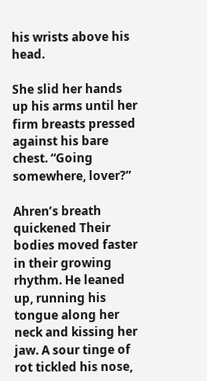his wrists above his head.

She slid her hands up his arms until her firm breasts pressed against his bare chest. “Going somewhere, lover?”

Ahren’s breath quickened Their bodies moved faster in their growing rhythm. He leaned up, running his tongue along her neck and kissing her jaw. A sour tinge of rot tickled his nose,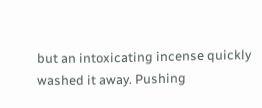but an intoxicating incense quickly washed it away. Pushing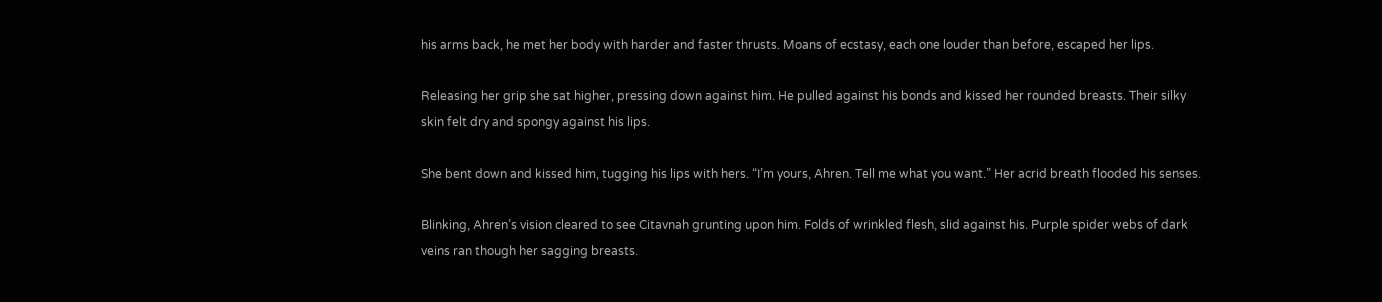his arms back, he met her body with harder and faster thrusts. Moans of ecstasy, each one louder than before, escaped her lips.

Releasing her grip she sat higher, pressing down against him. He pulled against his bonds and kissed her rounded breasts. Their silky skin felt dry and spongy against his lips.

She bent down and kissed him, tugging his lips with hers. “I’m yours, Ahren. Tell me what you want.” Her acrid breath flooded his senses.

Blinking, Ahren’s vision cleared to see Citavnah grunting upon him. Folds of wrinkled flesh, slid against his. Purple spider webs of dark veins ran though her sagging breasts.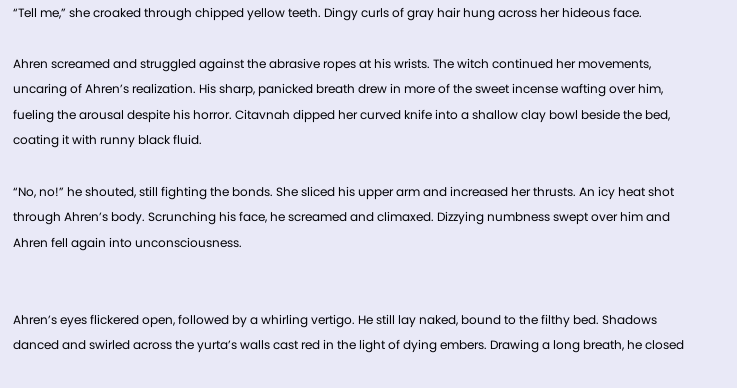“Tell me,” she croaked through chipped yellow teeth. Dingy curls of gray hair hung across her hideous face.

Ahren screamed and struggled against the abrasive ropes at his wrists. The witch continued her movements, uncaring of Ahren’s realization. His sharp, panicked breath drew in more of the sweet incense wafting over him, fueling the arousal despite his horror. Citavnah dipped her curved knife into a shallow clay bowl beside the bed, coating it with runny black fluid.

“No, no!” he shouted, still fighting the bonds. She sliced his upper arm and increased her thrusts. An icy heat shot through Ahren’s body. Scrunching his face, he screamed and climaxed. Dizzying numbness swept over him and Ahren fell again into unconsciousness.


Ahren’s eyes flickered open, followed by a whirling vertigo. He still lay naked, bound to the filthy bed. Shadows danced and swirled across the yurta’s walls cast red in the light of dying embers. Drawing a long breath, he closed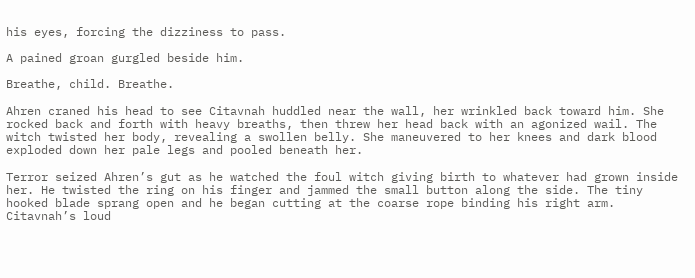his eyes, forcing the dizziness to pass.

A pained groan gurgled beside him.

Breathe, child. Breathe.

Ahren craned his head to see Citavnah huddled near the wall, her wrinkled back toward him. She rocked back and forth with heavy breaths, then threw her head back with an agonized wail. The witch twisted her body, revealing a swollen belly. She maneuvered to her knees and dark blood exploded down her pale legs and pooled beneath her.

Terror seized Ahren’s gut as he watched the foul witch giving birth to whatever had grown inside her. He twisted the ring on his finger and jammed the small button along the side. The tiny hooked blade sprang open and he began cutting at the coarse rope binding his right arm. Citavnah’s loud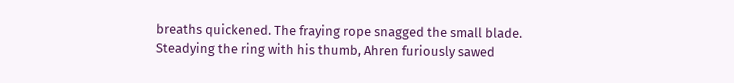breaths quickened. The fraying rope snagged the small blade. Steadying the ring with his thumb, Ahren furiously sawed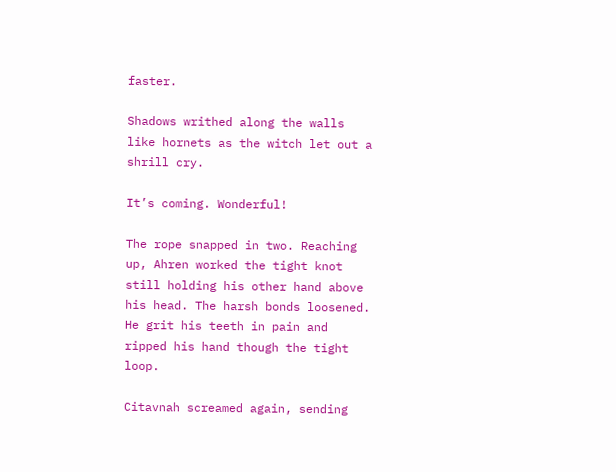faster.

Shadows writhed along the walls like hornets as the witch let out a shrill cry.

It’s coming. Wonderful!

The rope snapped in two. Reaching up, Ahren worked the tight knot still holding his other hand above his head. The harsh bonds loosened. He grit his teeth in pain and ripped his hand though the tight loop.

Citavnah screamed again, sending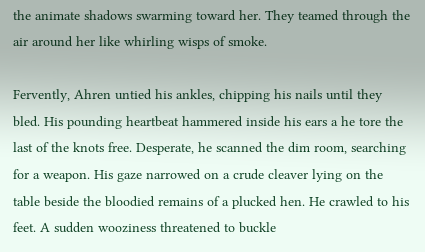the animate shadows swarming toward her. They teamed through the air around her like whirling wisps of smoke.

Fervently, Ahren untied his ankles, chipping his nails until they bled. His pounding heartbeat hammered inside his ears a he tore the last of the knots free. Desperate, he scanned the dim room, searching for a weapon. His gaze narrowed on a crude cleaver lying on the table beside the bloodied remains of a plucked hen. He crawled to his feet. A sudden wooziness threatened to buckle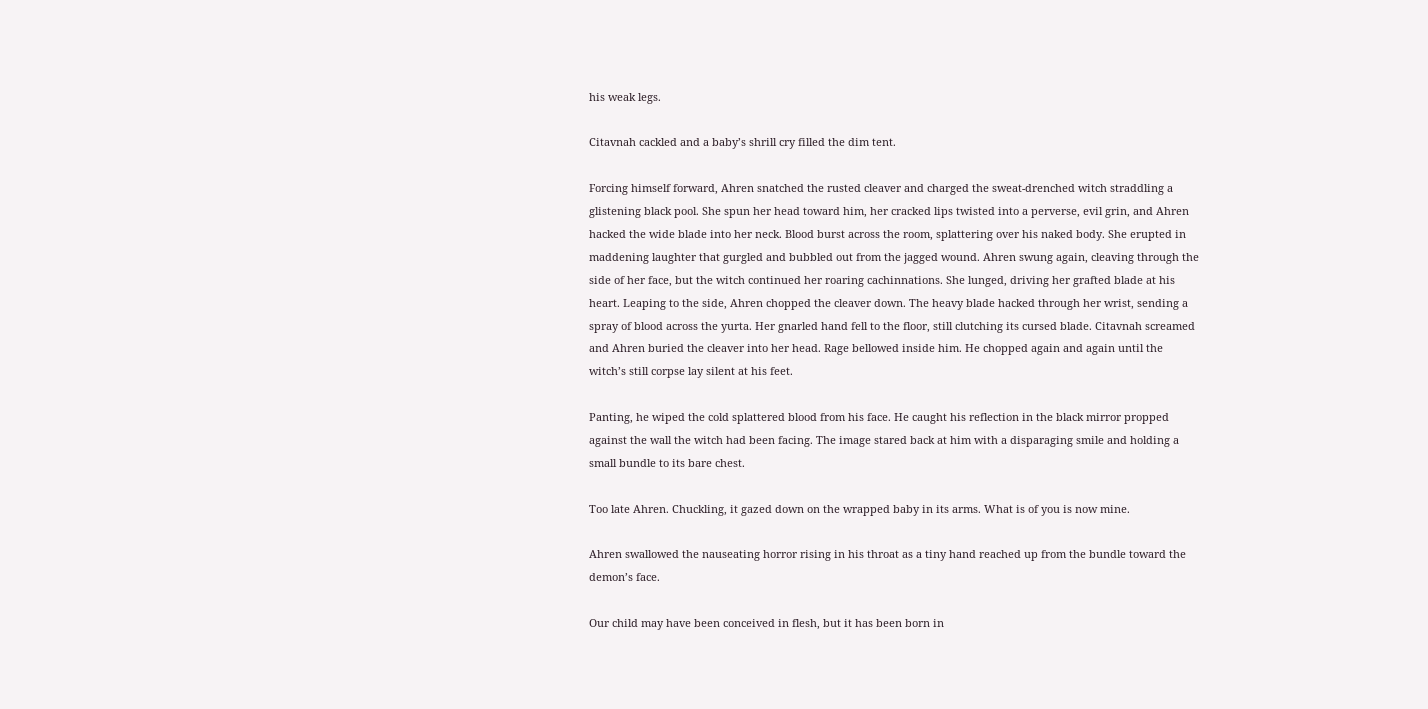his weak legs.

Citavnah cackled and a baby’s shrill cry filled the dim tent.

Forcing himself forward, Ahren snatched the rusted cleaver and charged the sweat-drenched witch straddling a glistening black pool. She spun her head toward him, her cracked lips twisted into a perverse, evil grin, and Ahren hacked the wide blade into her neck. Blood burst across the room, splattering over his naked body. She erupted in maddening laughter that gurgled and bubbled out from the jagged wound. Ahren swung again, cleaving through the side of her face, but the witch continued her roaring cachinnations. She lunged, driving her grafted blade at his heart. Leaping to the side, Ahren chopped the cleaver down. The heavy blade hacked through her wrist, sending a spray of blood across the yurta. Her gnarled hand fell to the floor, still clutching its cursed blade. Citavnah screamed and Ahren buried the cleaver into her head. Rage bellowed inside him. He chopped again and again until the witch’s still corpse lay silent at his feet.

Panting, he wiped the cold splattered blood from his face. He caught his reflection in the black mirror propped against the wall the witch had been facing. The image stared back at him with a disparaging smile and holding a small bundle to its bare chest.

Too late Ahren. Chuckling, it gazed down on the wrapped baby in its arms. What is of you is now mine.

Ahren swallowed the nauseating horror rising in his throat as a tiny hand reached up from the bundle toward the demon’s face.

Our child may have been conceived in flesh, but it has been born in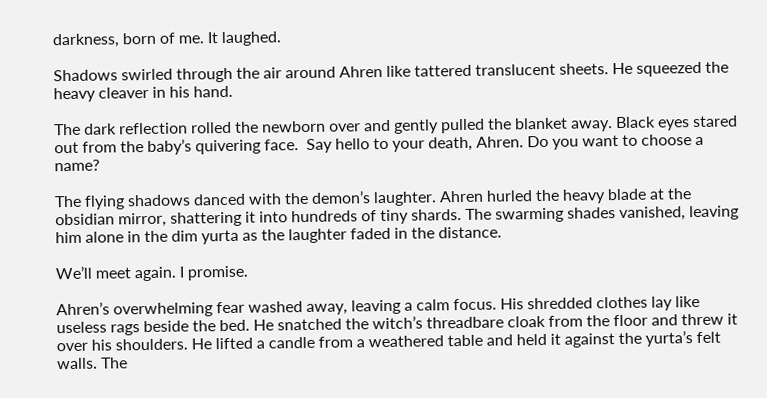darkness, born of me. It laughed.

Shadows swirled through the air around Ahren like tattered translucent sheets. He squeezed the heavy cleaver in his hand.

The dark reflection rolled the newborn over and gently pulled the blanket away. Black eyes stared out from the baby’s quivering face.  Say hello to your death, Ahren. Do you want to choose a name?

The flying shadows danced with the demon’s laughter. Ahren hurled the heavy blade at the obsidian mirror, shattering it into hundreds of tiny shards. The swarming shades vanished, leaving him alone in the dim yurta as the laughter faded in the distance.

We’ll meet again. I promise.

Ahren’s overwhelming fear washed away, leaving a calm focus. His shredded clothes lay like useless rags beside the bed. He snatched the witch’s threadbare cloak from the floor and threw it over his shoulders. He lifted a candle from a weathered table and held it against the yurta’s felt walls. The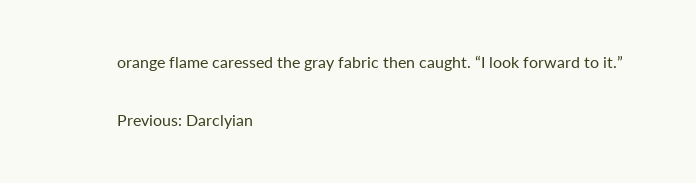orange flame caressed the gray fabric then caught. “I look forward to it.”


Previous: Darclyian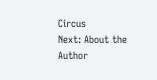Circus
Next: About the Author